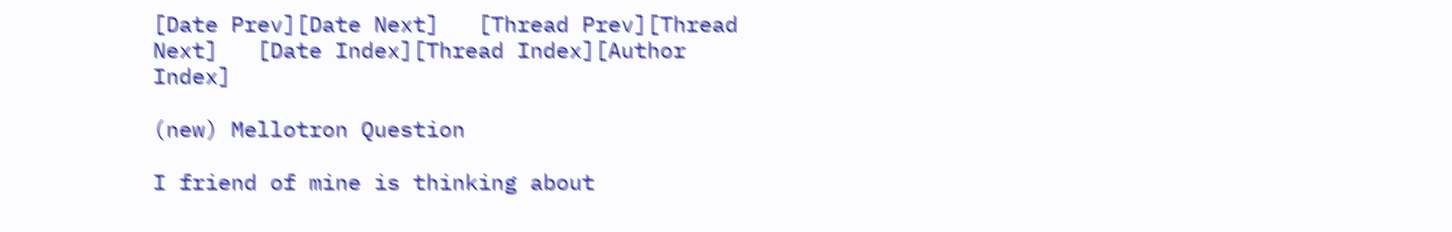[Date Prev][Date Next]   [Thread Prev][Thread Next]   [Date Index][Thread Index][Author Index]

(new) Mellotron Question

I friend of mine is thinking about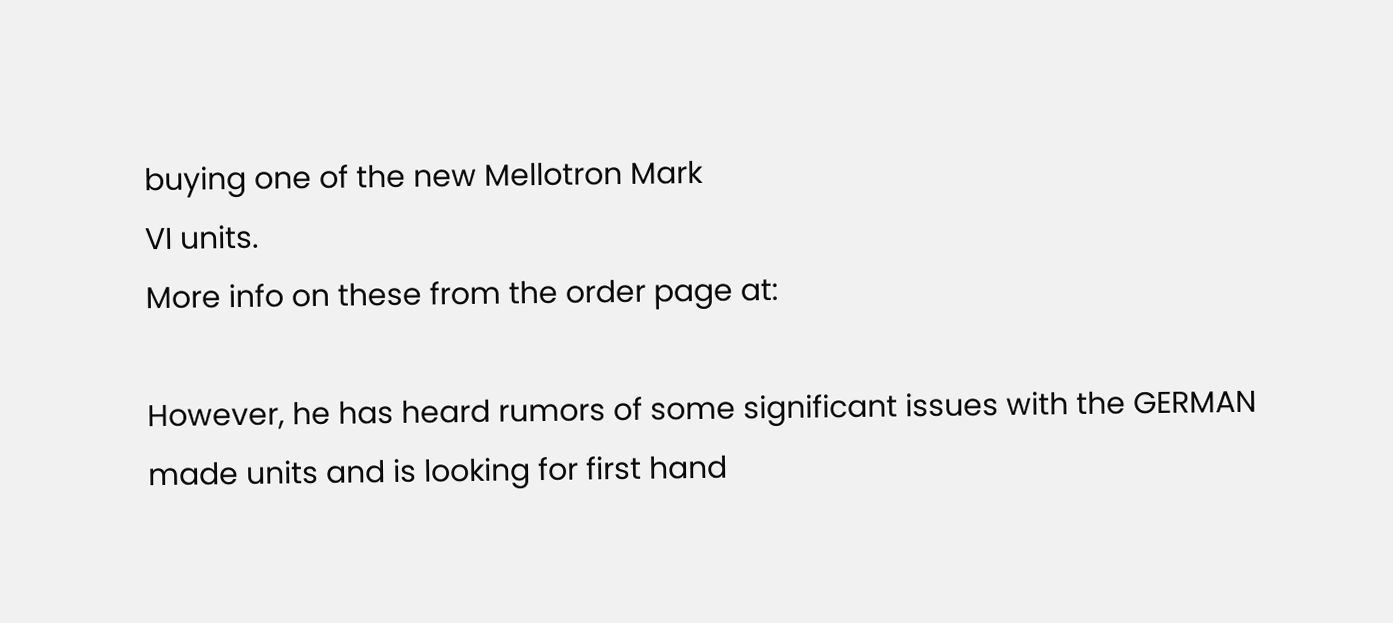buying one of the new Mellotron Mark
VI units.
More info on these from the order page at:

However, he has heard rumors of some significant issues with the GERMAN
made units and is looking for first hand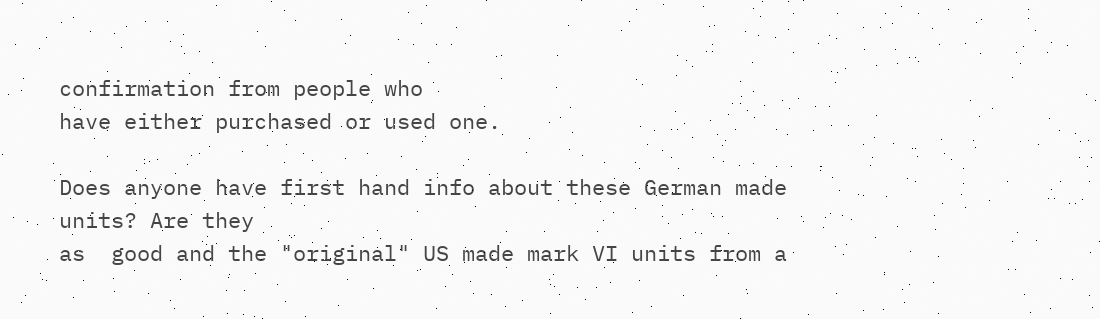confirmation from people who
have either purchased or used one.

Does anyone have first hand info about these German made units? Are they
as  good and the "original" US made mark VI units from a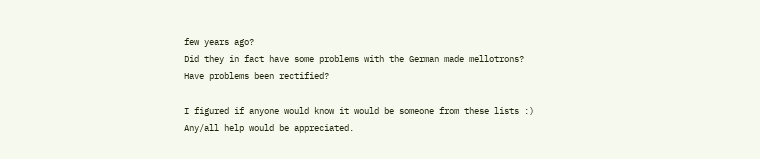few years ago?
Did they in fact have some problems with the German made mellotrons?
Have problems been rectified?

I figured if anyone would know it would be someone from these lists :)
Any/all help would be appreciated.